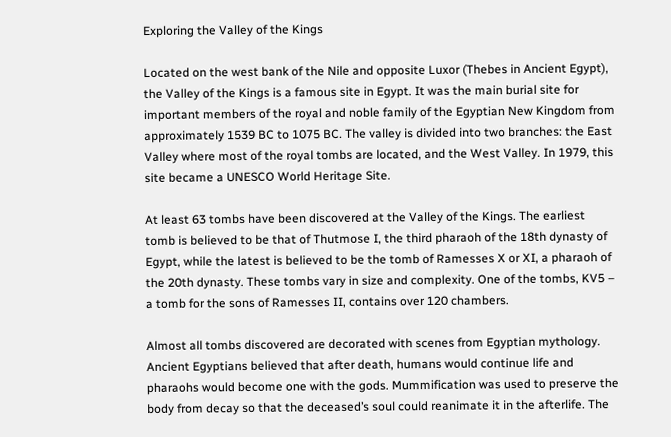Exploring the Valley of the Kings

Located on the west bank of the Nile and opposite Luxor (Thebes in Ancient Egypt), the Valley of the Kings is a famous site in Egypt. It was the main burial site for important members of the royal and noble family of the Egyptian New Kingdom from approximately 1539 BC to 1075 BC. The valley is divided into two branches: the East Valley where most of the royal tombs are located, and the West Valley. In 1979, this site became a UNESCO World Heritage Site.

At least 63 tombs have been discovered at the Valley of the Kings. The earliest tomb is believed to be that of Thutmose I, the third pharaoh of the 18th dynasty of Egypt, while the latest is believed to be the tomb of Ramesses X or XI, a pharaoh of the 20th dynasty. These tombs vary in size and complexity. One of the tombs, KV5 – a tomb for the sons of Ramesses II, contains over 120 chambers.

Almost all tombs discovered are decorated with scenes from Egyptian mythology. Ancient Egyptians believed that after death, humans would continue life and pharaohs would become one with the gods. Mummification was used to preserve the body from decay so that the deceased’s soul could reanimate it in the afterlife. The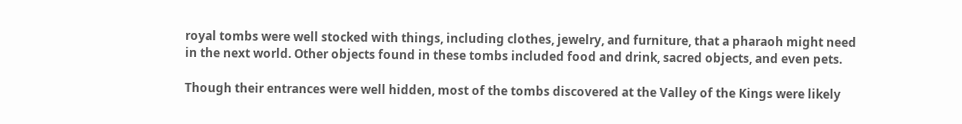royal tombs were well stocked with things, including clothes, jewelry, and furniture, that a pharaoh might need in the next world. Other objects found in these tombs included food and drink, sacred objects, and even pets.

Though their entrances were well hidden, most of the tombs discovered at the Valley of the Kings were likely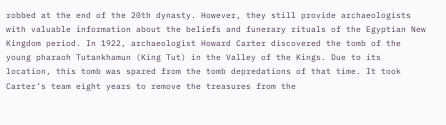robbed at the end of the 20th dynasty. However, they still provide archaeologists with valuable information about the beliefs and funerary rituals of the Egyptian New Kingdom period. In 1922, archaeologist Howard Carter discovered the tomb of the young pharaoh Tutankhamun (King Tut) in the Valley of the Kings. Due to its location, this tomb was spared from the tomb depredations of that time. It took Carter’s team eight years to remove the treasures from the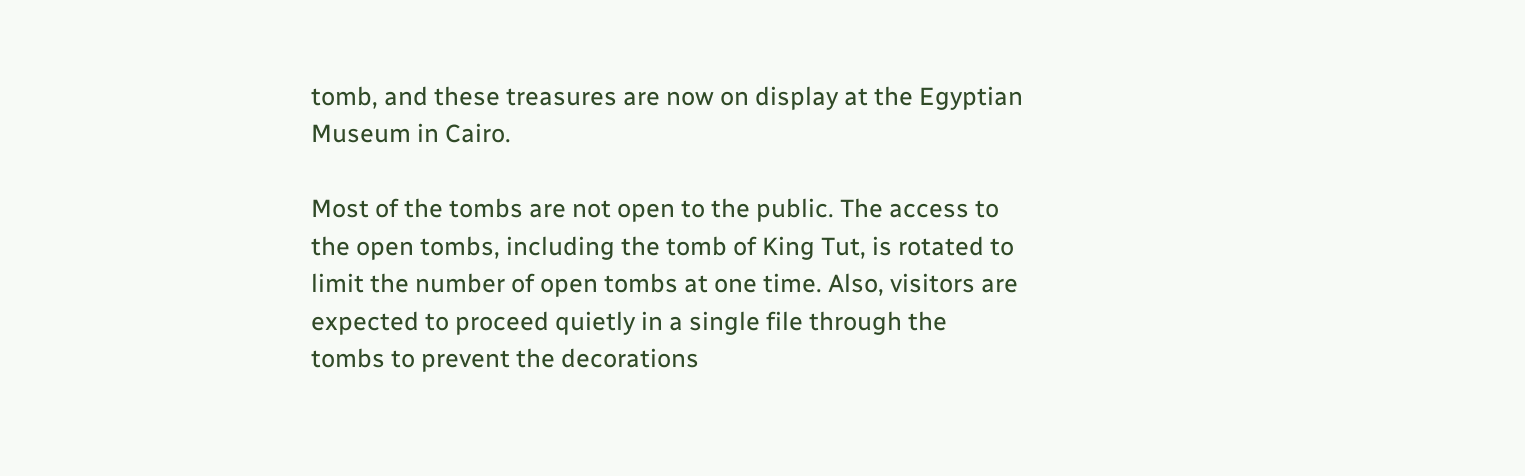tomb, and these treasures are now on display at the Egyptian Museum in Cairo.

Most of the tombs are not open to the public. The access to the open tombs, including the tomb of King Tut, is rotated to limit the number of open tombs at one time. Also, visitors are expected to proceed quietly in a single file through the tombs to prevent the decorations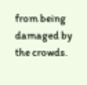from being damaged by the crowds.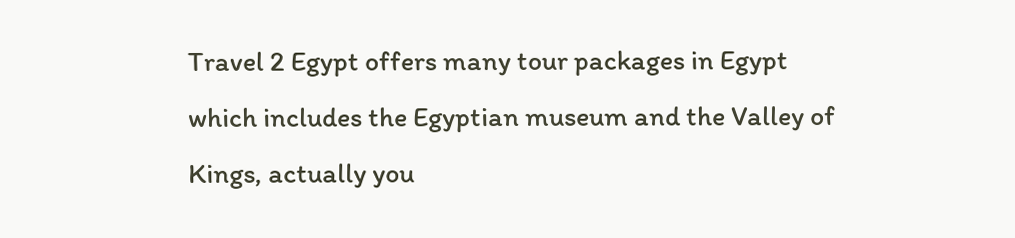Travel 2 Egypt offers many tour packages in Egypt which includes the Egyptian museum and the Valley of Kings, actually you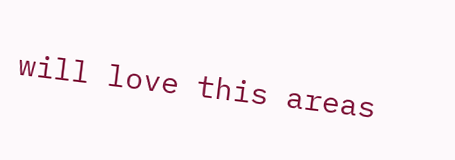will love this areas